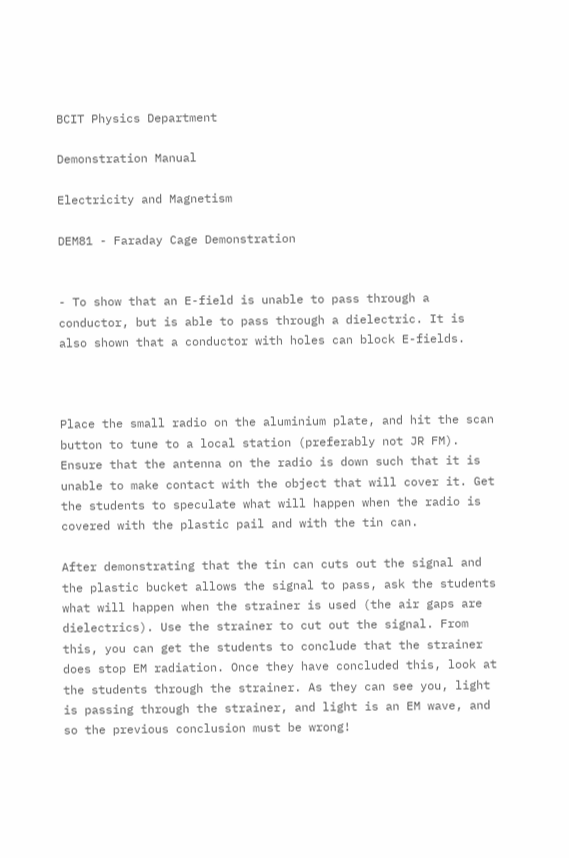BCIT Physics Department

Demonstration Manual

Electricity and Magnetism

DEM81 - Faraday Cage Demonstration


- To show that an E-field is unable to pass through a conductor, but is able to pass through a dielectric. It is also shown that a conductor with holes can block E-fields.



Place the small radio on the aluminium plate, and hit the scan button to tune to a local station (preferably not JR FM). Ensure that the antenna on the radio is down such that it is unable to make contact with the object that will cover it. Get the students to speculate what will happen when the radio is covered with the plastic pail and with the tin can.

After demonstrating that the tin can cuts out the signal and the plastic bucket allows the signal to pass, ask the students what will happen when the strainer is used (the air gaps are dielectrics). Use the strainer to cut out the signal. From this, you can get the students to conclude that the strainer does stop EM radiation. Once they have concluded this, look at the students through the strainer. As they can see you, light is passing through the strainer, and light is an EM wave, and so the previous conclusion must be wrong!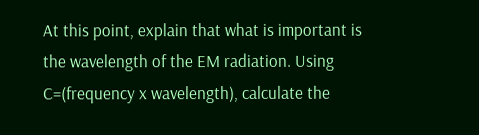At this point, explain that what is important is the wavelength of the EM radiation. Using C=(frequency x wavelength), calculate the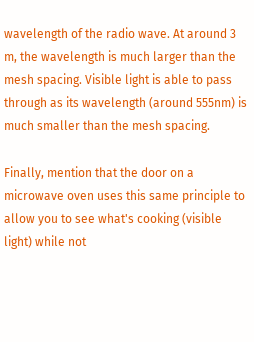wavelength of the radio wave. At around 3 m, the wavelength is much larger than the mesh spacing. Visible light is able to pass through as its wavelength (around 555nm) is much smaller than the mesh spacing.

Finally, mention that the door on a microwave oven uses this same principle to allow you to see what's cooking (visible light) while not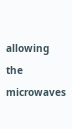allowing the microwaves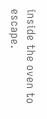inside the oven to escape.